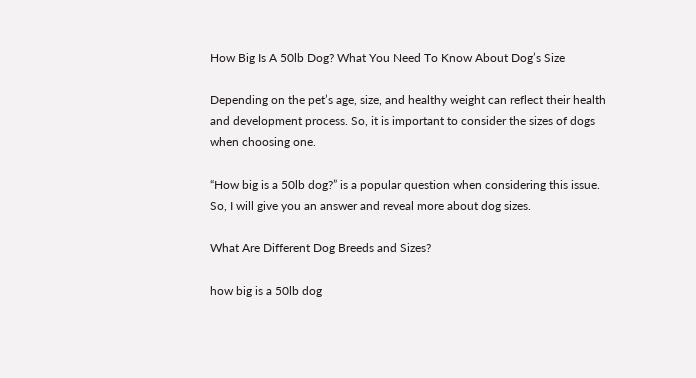How Big Is A 50lb Dog? What You Need To Know About Dog’s Size

Depending on the pet’s age, size, and healthy weight can reflect their health and development process. So, it is important to consider the sizes of dogs when choosing one.

“How big is a 50lb dog?” is a popular question when considering this issue. So, I will give you an answer and reveal more about dog sizes.

What Are Different Dog Breeds and Sizes?

how big is a 50lb dog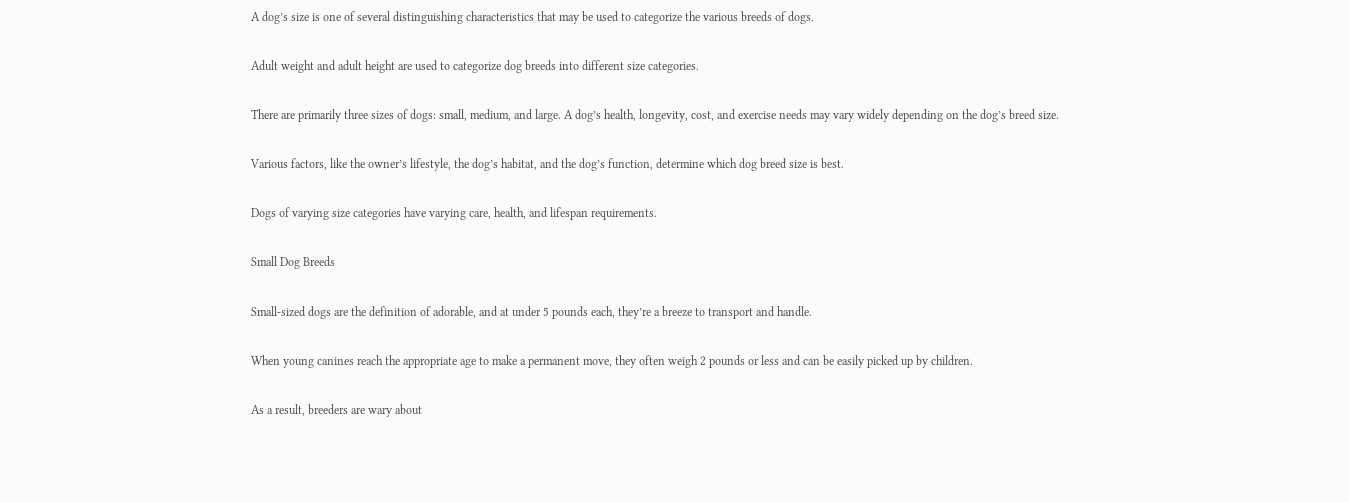A dog’s size is one of several distinguishing characteristics that may be used to categorize the various breeds of dogs.

Adult weight and adult height are used to categorize dog breeds into different size categories.

There are primarily three sizes of dogs: small, medium, and large. A dog’s health, longevity, cost, and exercise needs may vary widely depending on the dog’s breed size.

Various factors, like the owner’s lifestyle, the dog’s habitat, and the dog’s function, determine which dog breed size is best.

Dogs of varying size categories have varying care, health, and lifespan requirements.

Small Dog Breeds

Small-sized dogs are the definition of adorable, and at under 5 pounds each, they’re a breeze to transport and handle.

When young canines reach the appropriate age to make a permanent move, they often weigh 2 pounds or less and can be easily picked up by children.

As a result, breeders are wary about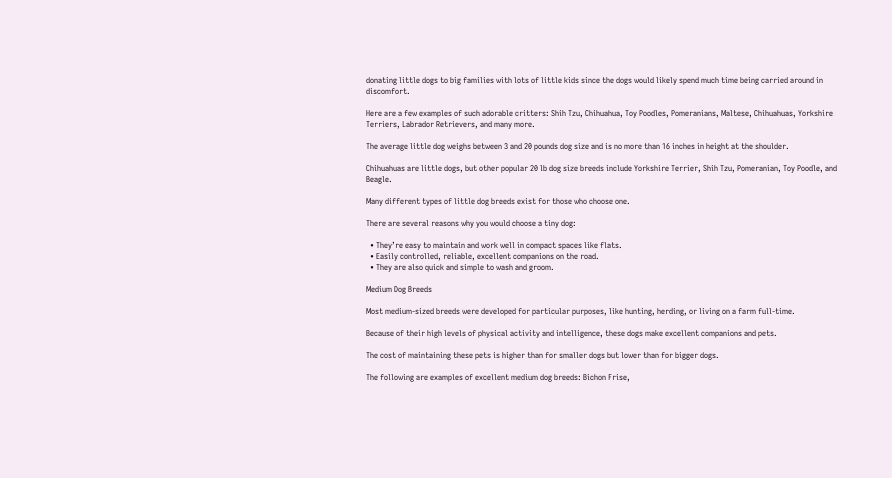donating little dogs to big families with lots of little kids since the dogs would likely spend much time being carried around in discomfort.

Here are a few examples of such adorable critters: Shih Tzu, Chihuahua, Toy Poodles, Pomeranians, Maltese, Chihuahuas, Yorkshire Terriers, Labrador Retrievers, and many more.

The average little dog weighs between 3 and 20 pounds dog size and is no more than 16 inches in height at the shoulder.

Chihuahuas are little dogs, but other popular 20 lb dog size breeds include Yorkshire Terrier, Shih Tzu, Pomeranian, Toy Poodle, and Beagle.

Many different types of little dog breeds exist for those who choose one.

There are several reasons why you would choose a tiny dog:

  • They’re easy to maintain and work well in compact spaces like flats.
  • Easily controlled, reliable, excellent companions on the road.
  • They are also quick and simple to wash and groom.

Medium Dog Breeds

Most medium-sized breeds were developed for particular purposes, like hunting, herding, or living on a farm full-time.

Because of their high levels of physical activity and intelligence, these dogs make excellent companions and pets.

The cost of maintaining these pets is higher than for smaller dogs but lower than for bigger dogs.

The following are examples of excellent medium dog breeds: Bichon Frise,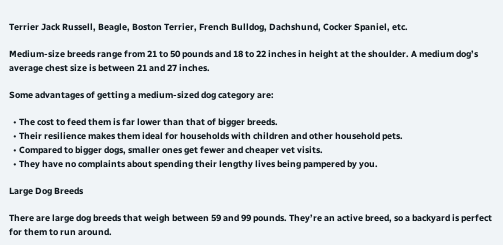Terrier Jack Russell, Beagle, Boston Terrier, French Bulldog, Dachshund, Cocker Spaniel, etc.

Medium-size breeds range from 21 to 50 pounds and 18 to 22 inches in height at the shoulder. A medium dog’s average chest size is between 21 and 27 inches.

Some advantages of getting a medium-sized dog category are:

  • The cost to feed them is far lower than that of bigger breeds.
  • Their resilience makes them ideal for households with children and other household pets.
  • Compared to bigger dogs, smaller ones get fewer and cheaper vet visits.
  • They have no complaints about spending their lengthy lives being pampered by you.

Large Dog Breeds

There are large dog breeds that weigh between 59 and 99 pounds. They’re an active breed, so a backyard is perfect for them to run around.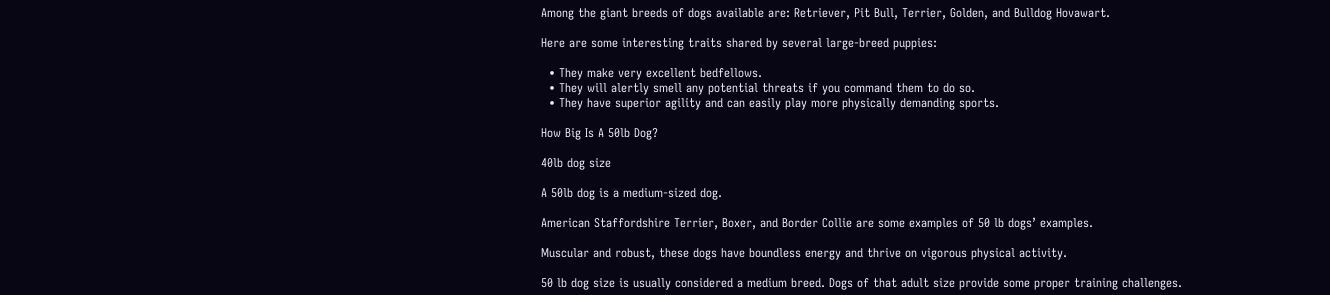Among the giant breeds of dogs available are: Retriever, Pit Bull, Terrier, Golden, and Bulldog Hovawart.

Here are some interesting traits shared by several large-breed puppies:

  • They make very excellent bedfellows.
  • They will alertly smell any potential threats if you command them to do so.
  • They have superior agility and can easily play more physically demanding sports.

How Big Is A 50lb Dog?

40lb dog size

A 50lb dog is a medium-sized dog.

American Staffordshire Terrier, Boxer, and Border Collie are some examples of 50 lb dogs’ examples.

Muscular and robust, these dogs have boundless energy and thrive on vigorous physical activity.

50 lb dog size is usually considered a medium breed. Dogs of that adult size provide some proper training challenges.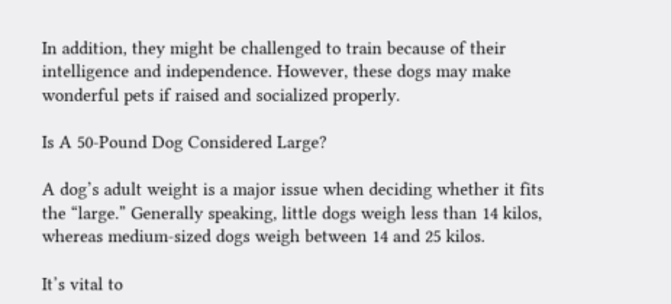In addition, they might be challenged to train because of their intelligence and independence. However, these dogs may make wonderful pets if raised and socialized properly.

Is A 50-Pound Dog Considered Large?

A dog’s adult weight is a major issue when deciding whether it fits the “large.” Generally speaking, little dogs weigh less than 14 kilos, whereas medium-sized dogs weigh between 14 and 25 kilos.

It’s vital to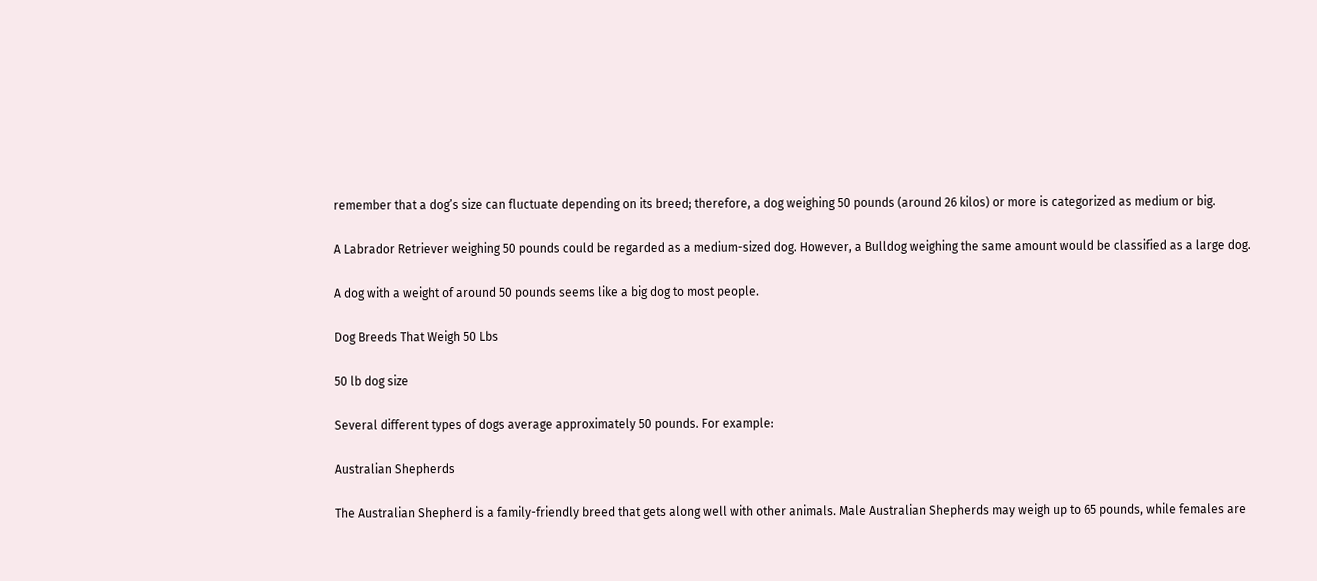remember that a dog’s size can fluctuate depending on its breed; therefore, a dog weighing 50 pounds (around 26 kilos) or more is categorized as medium or big.

A Labrador Retriever weighing 50 pounds could be regarded as a medium-sized dog. However, a Bulldog weighing the same amount would be classified as a large dog.

A dog with a weight of around 50 pounds seems like a big dog to most people.

Dog Breeds That Weigh 50 Lbs

50 lb dog size

Several different types of dogs average approximately 50 pounds. For example:

Australian Shepherds

The Australian Shepherd is a family-friendly breed that gets along well with other animals. Male Australian Shepherds may weigh up to 65 pounds, while females are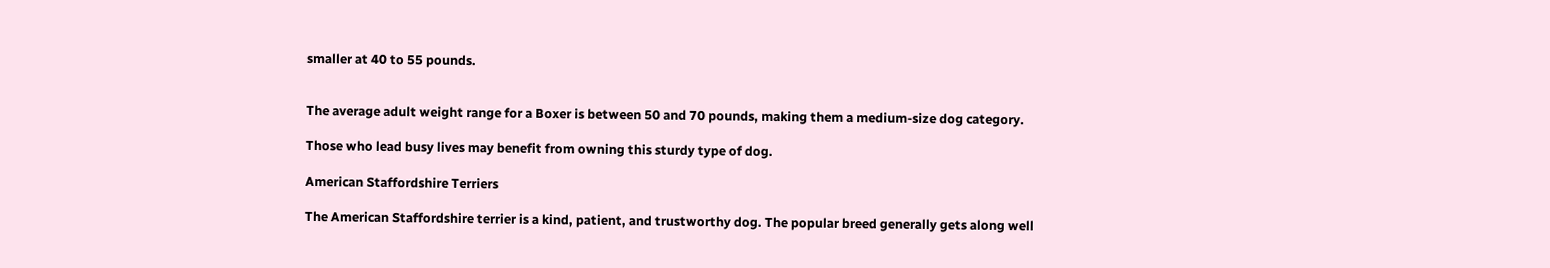smaller at 40 to 55 pounds.


The average adult weight range for a Boxer is between 50 and 70 pounds, making them a medium-size dog category.

Those who lead busy lives may benefit from owning this sturdy type of dog.

American Staffordshire Terriers

The American Staffordshire terrier is a kind, patient, and trustworthy dog. The popular breed generally gets along well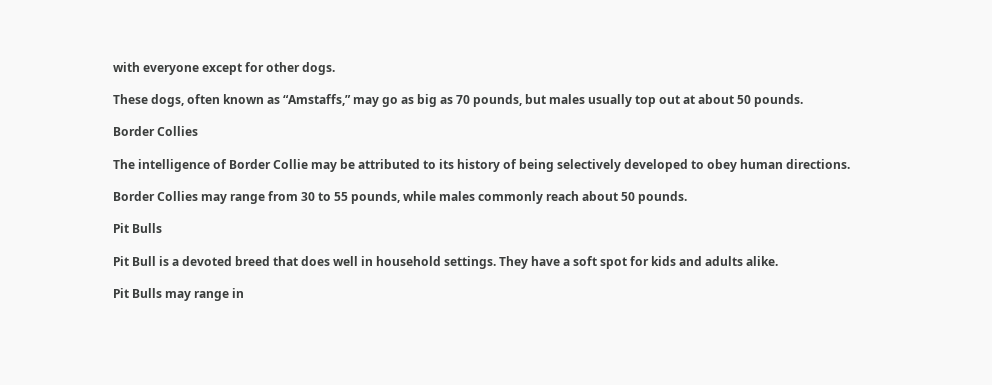with everyone except for other dogs.

These dogs, often known as “Amstaffs,” may go as big as 70 pounds, but males usually top out at about 50 pounds.

Border Collies

The intelligence of Border Collie may be attributed to its history of being selectively developed to obey human directions.

Border Collies may range from 30 to 55 pounds, while males commonly reach about 50 pounds.

Pit Bulls

Pit Bull is a devoted breed that does well in household settings. They have a soft spot for kids and adults alike.

Pit Bulls may range in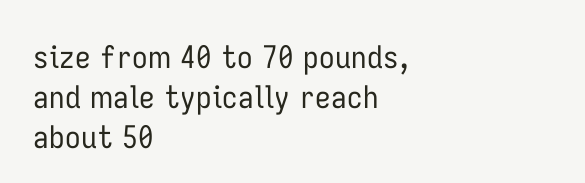size from 40 to 70 pounds, and male typically reach about 50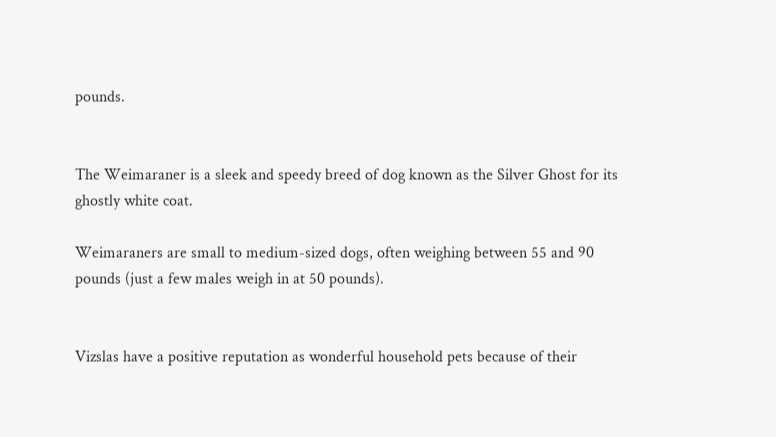pounds.


The Weimaraner is a sleek and speedy breed of dog known as the Silver Ghost for its ghostly white coat.

Weimaraners are small to medium-sized dogs, often weighing between 55 and 90 pounds (just a few males weigh in at 50 pounds).


Vizslas have a positive reputation as wonderful household pets because of their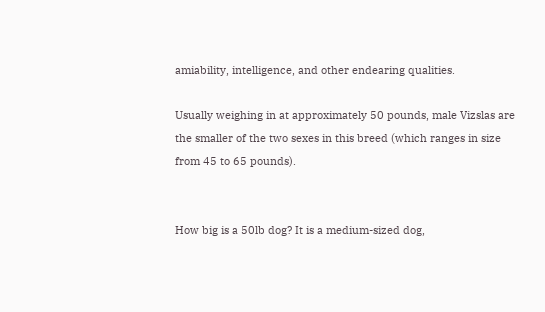amiability, intelligence, and other endearing qualities.

Usually weighing in at approximately 50 pounds, male Vizslas are the smaller of the two sexes in this breed (which ranges in size from 45 to 65 pounds).


How big is a 50lb dog? It is a medium-sized dog,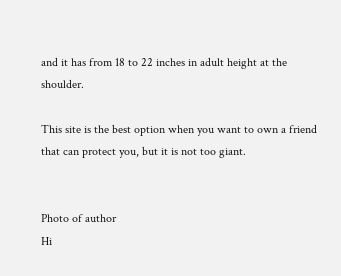and it has from 18 to 22 inches in adult height at the shoulder.

This site is the best option when you want to own a friend that can protect you, but it is not too giant.


Photo of author
Hi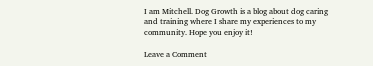I am Mitchell. Dog Growth is a blog about dog caring and training where I share my experiences to my community. Hope you enjoy it!

Leave a Comment